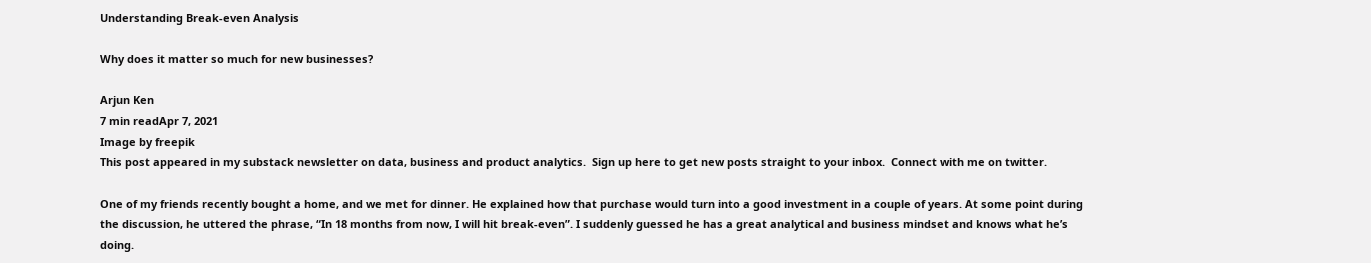Understanding Break-even Analysis

Why does it matter so much for new businesses?

Arjun Ken
7 min readApr 7, 2021
Image by freepik
This post appeared in my substack newsletter on data, business and product analytics.  Sign up here to get new posts straight to your inbox.  Connect with me on twitter.

One of my friends recently bought a home, and we met for dinner. He explained how that purchase would turn into a good investment in a couple of years. At some point during the discussion, he uttered the phrase, “In 18 months from now, I will hit break-even”. I suddenly guessed he has a great analytical and business mindset and knows what he’s doing.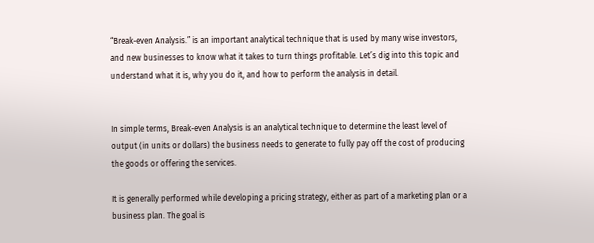“Break-even Analysis.” is an important analytical technique that is used by many wise investors, and new businesses to know what it takes to turn things profitable. Let’s dig into this topic and understand what it is, why you do it, and how to perform the analysis in detail.


In simple terms, Break-even Analysis is an analytical technique to determine the least level of output (in units or dollars) the business needs to generate to fully pay off the cost of producing the goods or offering the services.

It is generally performed while developing a pricing strategy, either as part of a marketing plan or a business plan. The goal is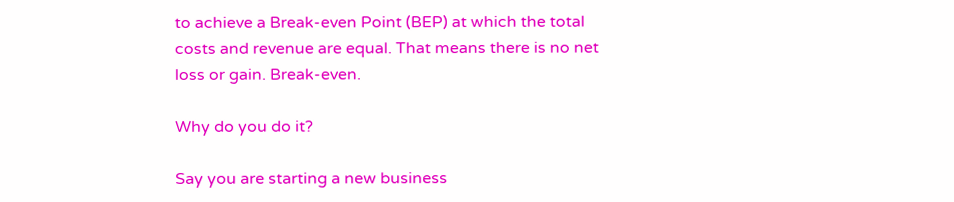to achieve a Break-even Point (BEP) at which the total costs and revenue are equal. That means there is no net loss or gain. Break-even.

Why do you do it?

Say you are starting a new business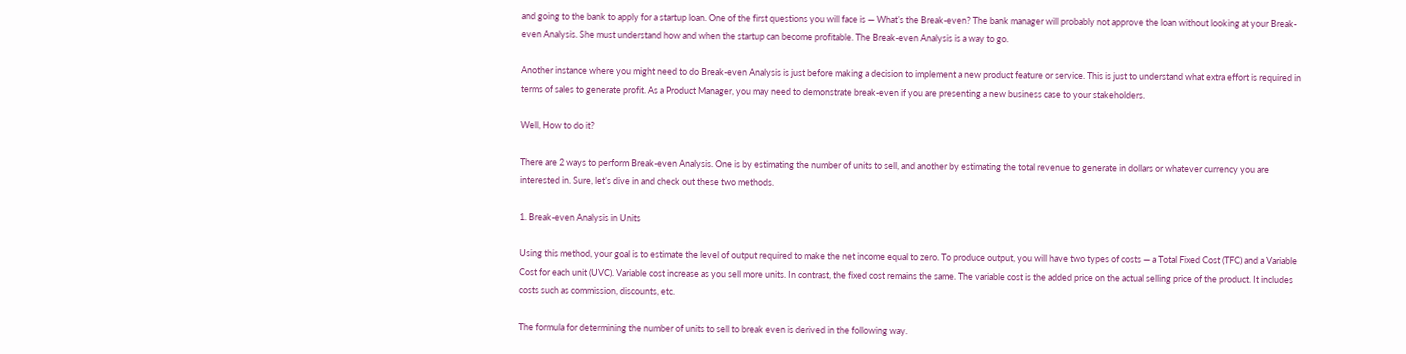and going to the bank to apply for a startup loan. One of the first questions you will face is — What’s the Break-even? The bank manager will probably not approve the loan without looking at your Break-even Analysis. She must understand how and when the startup can become profitable. The Break-even Analysis is a way to go.

Another instance where you might need to do Break-even Analysis is just before making a decision to implement a new product feature or service. This is just to understand what extra effort is required in terms of sales to generate profit. As a Product Manager, you may need to demonstrate break-even if you are presenting a new business case to your stakeholders.

Well, How to do it?

There are 2 ways to perform Break-even Analysis. One is by estimating the number of units to sell, and another by estimating the total revenue to generate in dollars or whatever currency you are interested in. Sure, let’s dive in and check out these two methods.

1. Break-even Analysis in Units

Using this method, your goal is to estimate the level of output required to make the net income equal to zero. To produce output, you will have two types of costs — a Total Fixed Cost (TFC) and a Variable Cost for each unit (UVC). Variable cost increase as you sell more units. In contrast, the fixed cost remains the same. The variable cost is the added price on the actual selling price of the product. It includes costs such as commission, discounts, etc.

The formula for determining the number of units to sell to break even is derived in the following way.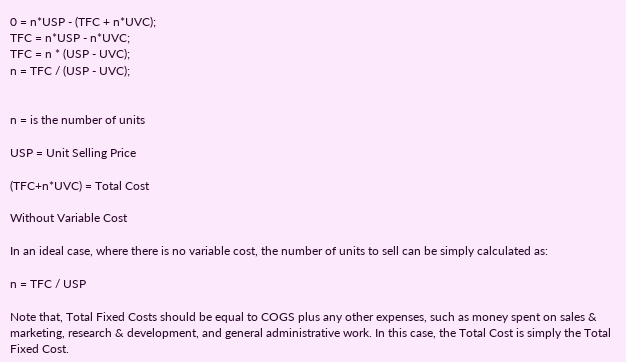0 = n*USP - (TFC + n*UVC);
TFC = n*USP - n*UVC;
TFC = n * (USP - UVC);
n = TFC / (USP - UVC);


n = is the number of units

USP = Unit Selling Price

(TFC+n*UVC) = Total Cost

Without Variable Cost

In an ideal case, where there is no variable cost, the number of units to sell can be simply calculated as:

n = TFC / USP

Note that, Total Fixed Costs should be equal to COGS plus any other expenses, such as money spent on sales & marketing, research & development, and general administrative work. In this case, the Total Cost is simply the Total Fixed Cost.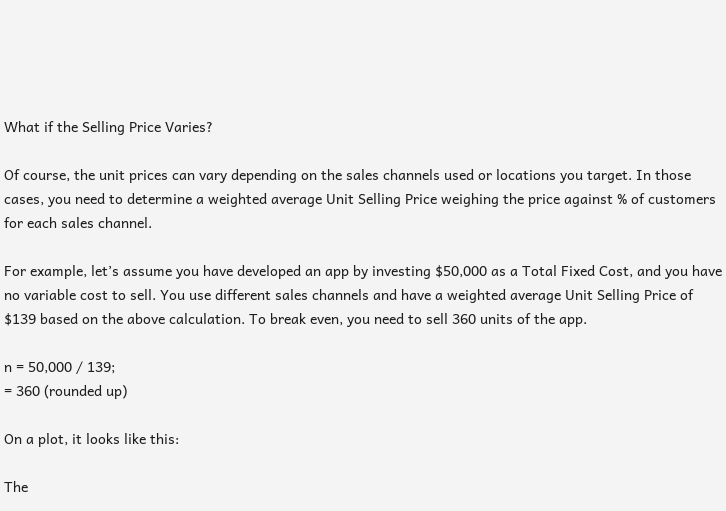What if the Selling Price Varies?

Of course, the unit prices can vary depending on the sales channels used or locations you target. In those cases, you need to determine a weighted average Unit Selling Price weighing the price against % of customers for each sales channel.

For example, let’s assume you have developed an app by investing $50,000 as a Total Fixed Cost, and you have no variable cost to sell. You use different sales channels and have a weighted average Unit Selling Price of $139 based on the above calculation. To break even, you need to sell 360 units of the app.

n = 50,000 / 139;
= 360 (rounded up)

On a plot, it looks like this:

The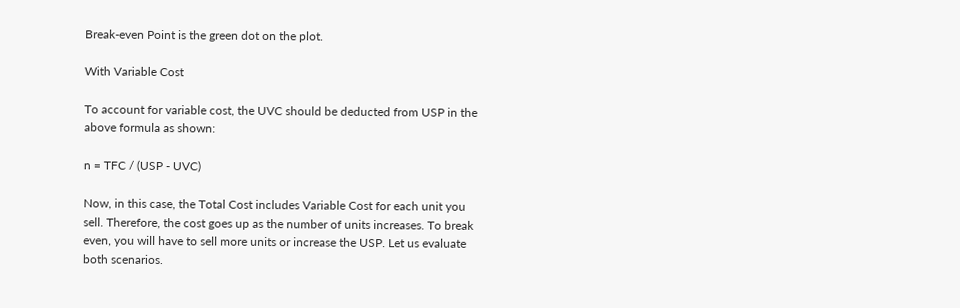Break-even Point is the green dot on the plot.

With Variable Cost

To account for variable cost, the UVC should be deducted from USP in the above formula as shown:

n = TFC / (USP - UVC)

Now, in this case, the Total Cost includes Variable Cost for each unit you sell. Therefore, the cost goes up as the number of units increases. To break even, you will have to sell more units or increase the USP. Let us evaluate both scenarios.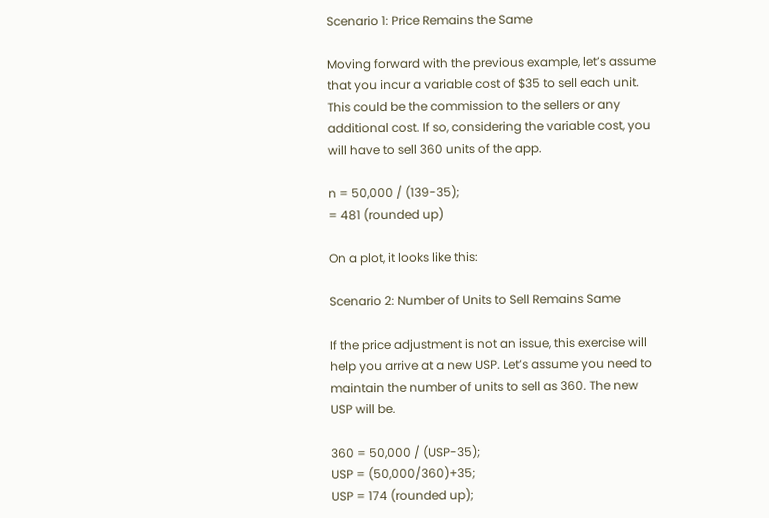Scenario 1: Price Remains the Same

Moving forward with the previous example, let’s assume that you incur a variable cost of $35 to sell each unit. This could be the commission to the sellers or any additional cost. If so, considering the variable cost, you will have to sell 360 units of the app.

n = 50,000 / (139-35);
= 481 (rounded up)

On a plot, it looks like this:

Scenario 2: Number of Units to Sell Remains Same

If the price adjustment is not an issue, this exercise will help you arrive at a new USP. Let’s assume you need to maintain the number of units to sell as 360. The new USP will be.

360 = 50,000 / (USP-35);
USP = (50,000/360)+35;
USP = 174 (rounded up);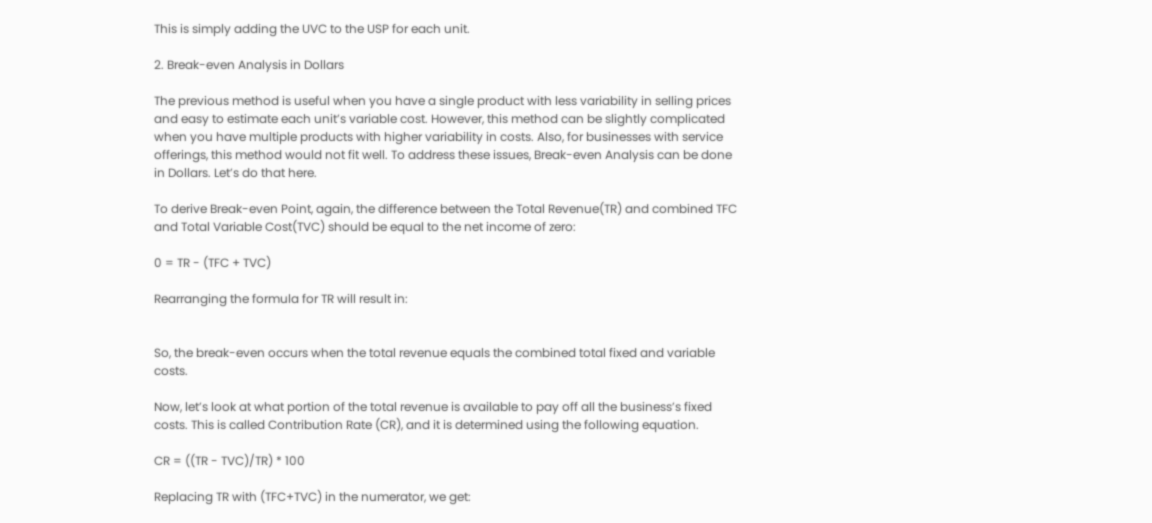This is simply adding the UVC to the USP for each unit.

2. Break-even Analysis in Dollars

The previous method is useful when you have a single product with less variability in selling prices and easy to estimate each unit’s variable cost. However, this method can be slightly complicated when you have multiple products with higher variability in costs. Also, for businesses with service offerings, this method would not fit well. To address these issues, Break-even Analysis can be done in Dollars. Let’s do that here.

To derive Break-even Point, again, the difference between the Total Revenue(TR) and combined TFC and Total Variable Cost(TVC) should be equal to the net income of zero:

0 = TR - (TFC + TVC)

Rearranging the formula for TR will result in:


So, the break-even occurs when the total revenue equals the combined total fixed and variable costs.

Now, let’s look at what portion of the total revenue is available to pay off all the business’s fixed costs. This is called Contribution Rate (CR), and it is determined using the following equation.

CR = ((TR - TVC)/TR) * 100

Replacing TR with (TFC+TVC) in the numerator, we get: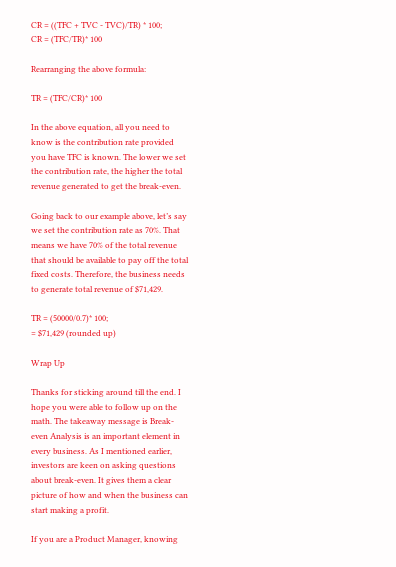CR = ((TFC + TVC - TVC)/TR) * 100;
CR = (TFC/TR)* 100

Rearranging the above formula:

TR = (TFC/CR)* 100

In the above equation, all you need to know is the contribution rate provided you have TFC is known. The lower we set the contribution rate, the higher the total revenue generated to get the break-even.

Going back to our example above, let’s say we set the contribution rate as 70%. That means we have 70% of the total revenue that should be available to pay off the total fixed costs. Therefore, the business needs to generate total revenue of $71,429.

TR = (50000/0.7)* 100;
= $71,429 (rounded up)

Wrap Up

Thanks for sticking around till the end. I hope you were able to follow up on the math. The takeaway message is Break-even Analysis is an important element in every business. As I mentioned earlier, investors are keen on asking questions about break-even. It gives them a clear picture of how and when the business can start making a profit.

If you are a Product Manager, knowing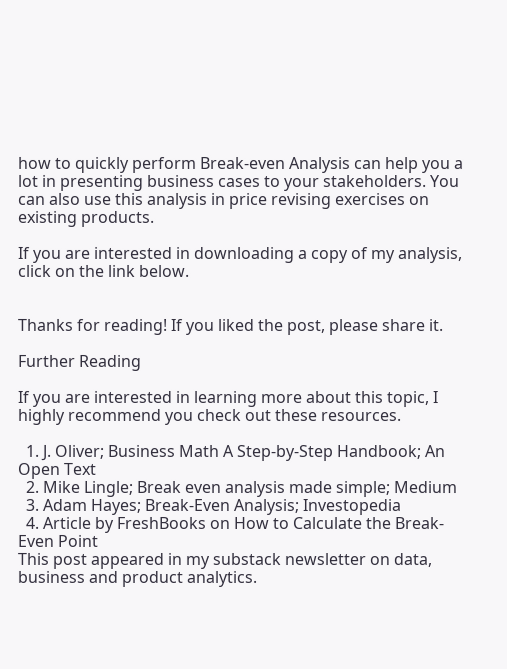how to quickly perform Break-even Analysis can help you a lot in presenting business cases to your stakeholders. You can also use this analysis in price revising exercises on existing products.

If you are interested in downloading a copy of my analysis, click on the link below.


Thanks for reading! If you liked the post, please share it.

Further Reading

If you are interested in learning more about this topic, I highly recommend you check out these resources.

  1. J. Oliver; Business Math A Step-by-Step Handbook; An Open Text
  2. Mike Lingle; Break even analysis made simple; Medium
  3. Adam Hayes; Break-Even Analysis; Investopedia
  4. Article by FreshBooks on How to Calculate the Break-Even Point
This post appeared in my substack newsletter on data, business and product analytics.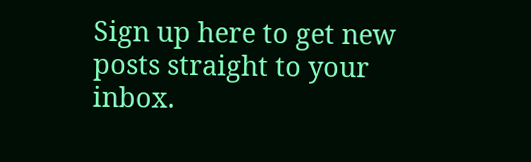Sign up here to get new posts straight to your inbox.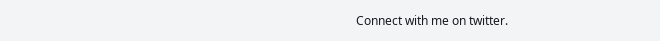Connect with me on twitter.